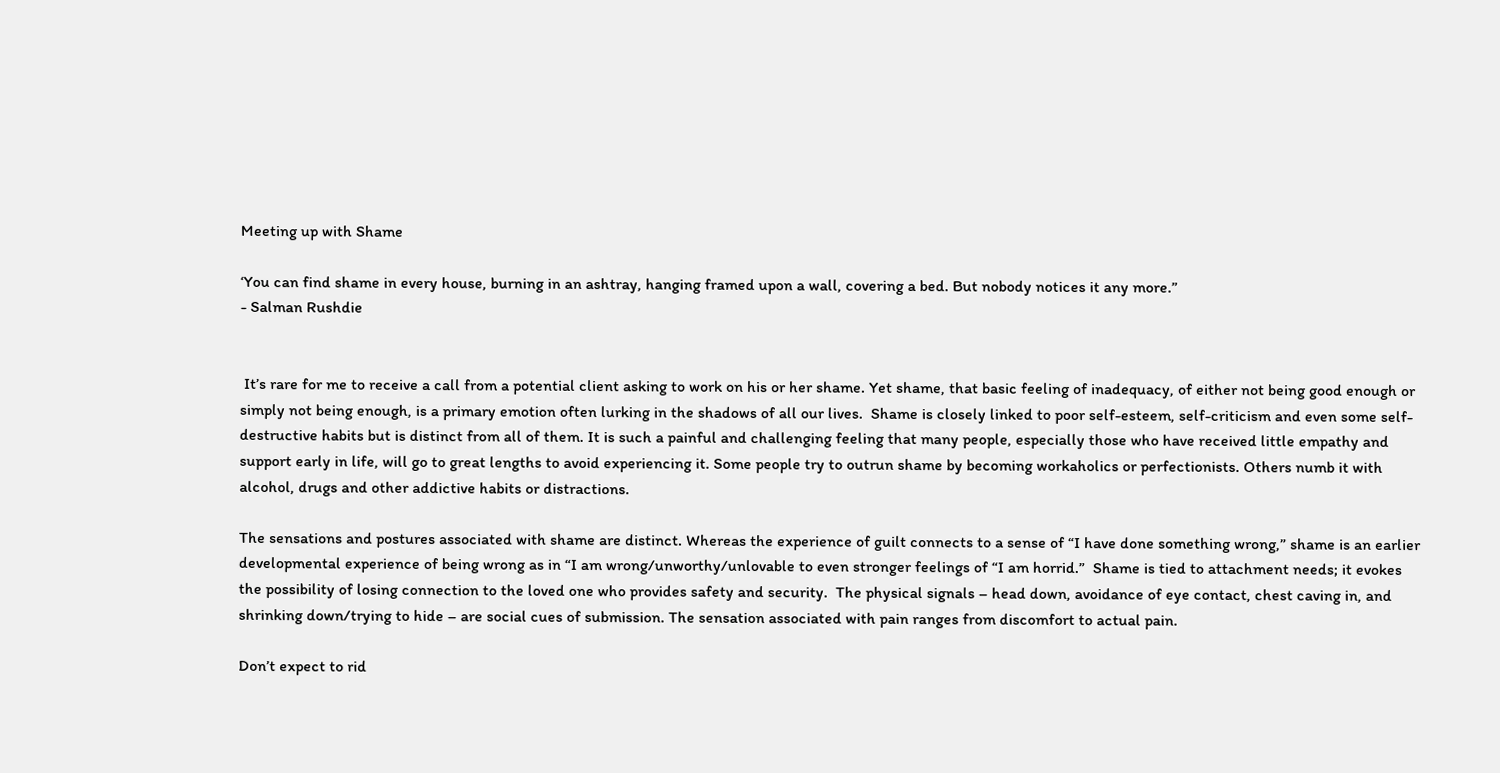Meeting up with Shame

‘You can find shame in every house, burning in an ashtray, hanging framed upon a wall, covering a bed. But nobody notices it any more.”
- Salman Rushdie


 It’s rare for me to receive a call from a potential client asking to work on his or her shame. Yet shame, that basic feeling of inadequacy, of either not being good enough or simply not being enough, is a primary emotion often lurking in the shadows of all our lives.  Shame is closely linked to poor self-esteem, self-criticism and even some self-destructive habits but is distinct from all of them. It is such a painful and challenging feeling that many people, especially those who have received little empathy and support early in life, will go to great lengths to avoid experiencing it. Some people try to outrun shame by becoming workaholics or perfectionists. Others numb it with alcohol, drugs and other addictive habits or distractions.

The sensations and postures associated with shame are distinct. Whereas the experience of guilt connects to a sense of “I have done something wrong,” shame is an earlier developmental experience of being wrong as in “I am wrong/unworthy/unlovable to even stronger feelings of “I am horrid.”  Shame is tied to attachment needs; it evokes the possibility of losing connection to the loved one who provides safety and security.  The physical signals – head down, avoidance of eye contact, chest caving in, and shrinking down/trying to hide – are social cues of submission. The sensation associated with pain ranges from discomfort to actual pain.

Don’t expect to rid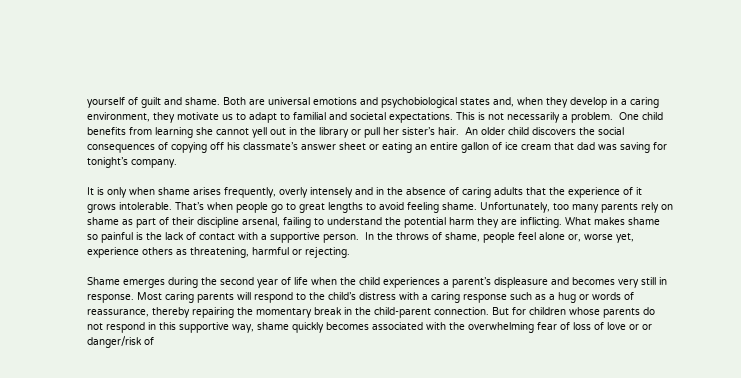yourself of guilt and shame. Both are universal emotions and psychobiological states and, when they develop in a caring environment, they motivate us to adapt to familial and societal expectations. This is not necessarily a problem.  One child benefits from learning she cannot yell out in the library or pull her sister’s hair.  An older child discovers the social consequences of copying off his classmate’s answer sheet or eating an entire gallon of ice cream that dad was saving for tonight’s company.

It is only when shame arises frequently, overly intensely and in the absence of caring adults that the experience of it grows intolerable. That’s when people go to great lengths to avoid feeling shame. Unfortunately, too many parents rely on shame as part of their discipline arsenal, failing to understand the potential harm they are inflicting. What makes shame so painful is the lack of contact with a supportive person.  In the throws of shame, people feel alone or, worse yet, experience others as threatening, harmful or rejecting.

Shame emerges during the second year of life when the child experiences a parent’s displeasure and becomes very still in response. Most caring parents will respond to the child’s distress with a caring response such as a hug or words of reassurance, thereby repairing the momentary break in the child-parent connection. But for children whose parents do not respond in this supportive way, shame quickly becomes associated with the overwhelming fear of loss of love or or danger/risk of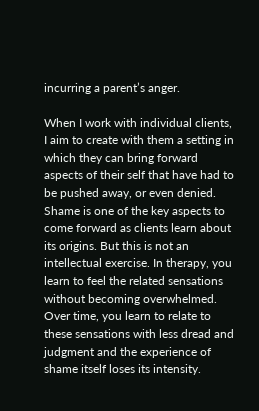incurring a parent’s anger.

When I work with individual clients, I aim to create with them a setting in which they can bring forward aspects of their self that have had to be pushed away, or even denied. Shame is one of the key aspects to come forward as clients learn about its origins. But this is not an intellectual exercise. In therapy, you learn to feel the related sensations without becoming overwhelmed.  Over time, you learn to relate to these sensations with less dread and judgment and the experience of shame itself loses its intensity.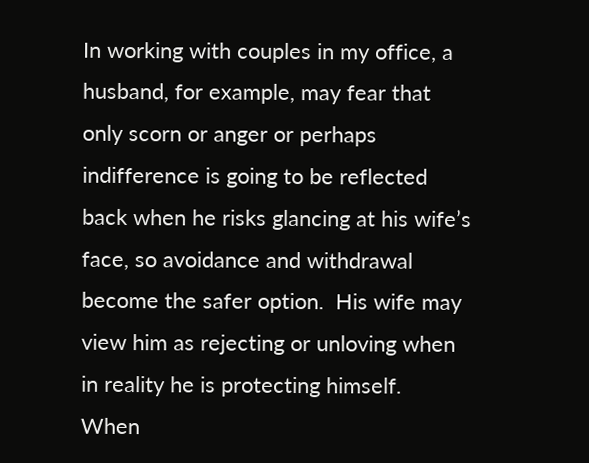In working with couples in my office, a husband, for example, may fear that only scorn or anger or perhaps indifference is going to be reflected back when he risks glancing at his wife’s face, so avoidance and withdrawal become the safer option.  His wife may view him as rejecting or unloving when in reality he is protecting himself.  When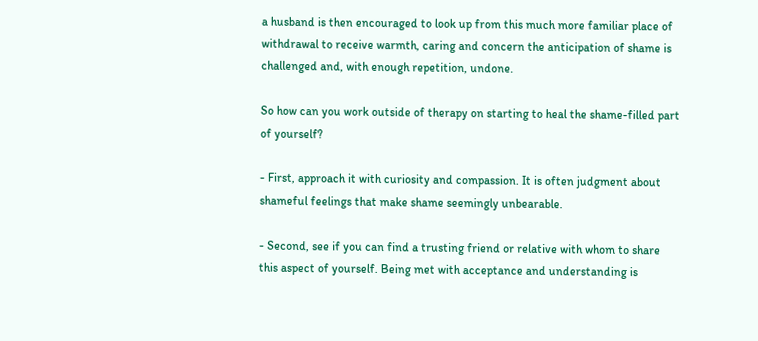a husband is then encouraged to look up from this much more familiar place of withdrawal to receive warmth, caring and concern the anticipation of shame is challenged and, with enough repetition, undone.

So how can you work outside of therapy on starting to heal the shame-filled part of yourself?

- First, approach it with curiosity and compassion. It is often judgment about shameful feelings that make shame seemingly unbearable.

- Second, see if you can find a trusting friend or relative with whom to share this aspect of yourself. Being met with acceptance and understanding is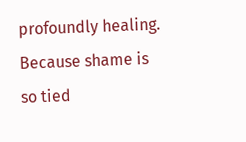profoundly healing. Because shame is so tied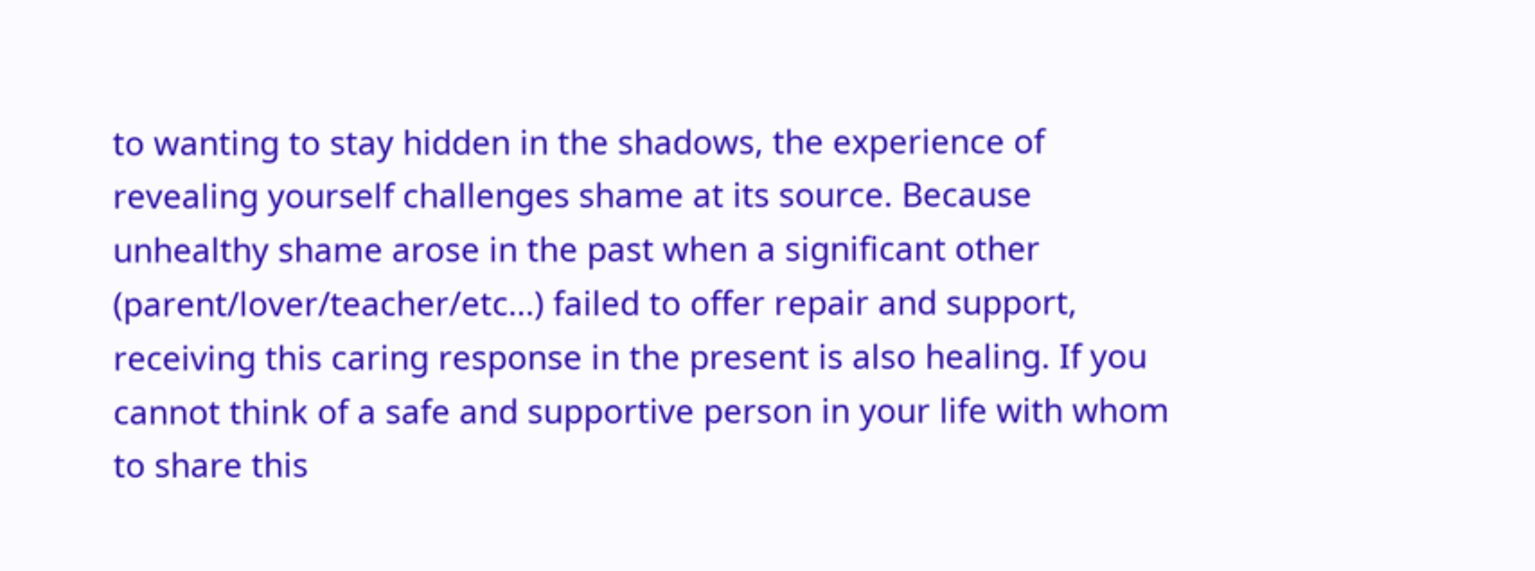to wanting to stay hidden in the shadows, the experience of revealing yourself challenges shame at its source. Because unhealthy shame arose in the past when a significant other (parent/lover/teacher/etc…) failed to offer repair and support, receiving this caring response in the present is also healing. If you cannot think of a safe and supportive person in your life with whom to share this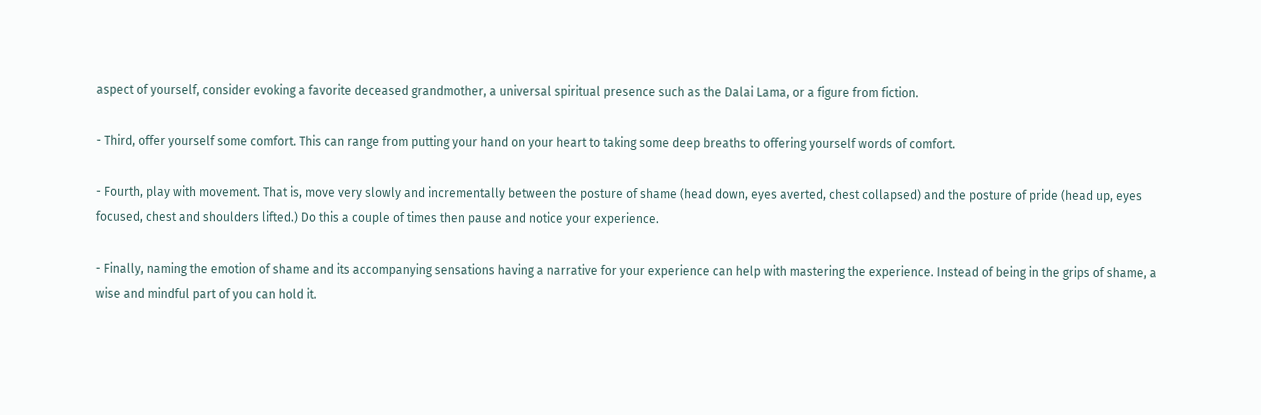aspect of yourself, consider evoking a favorite deceased grandmother, a universal spiritual presence such as the Dalai Lama, or a figure from fiction.

- Third, offer yourself some comfort. This can range from putting your hand on your heart to taking some deep breaths to offering yourself words of comfort.

- Fourth, play with movement. That is, move very slowly and incrementally between the posture of shame (head down, eyes averted, chest collapsed) and the posture of pride (head up, eyes focused, chest and shoulders lifted.) Do this a couple of times then pause and notice your experience.

- Finally, naming the emotion of shame and its accompanying sensations having a narrative for your experience can help with mastering the experience. Instead of being in the grips of shame, a wise and mindful part of you can hold it.